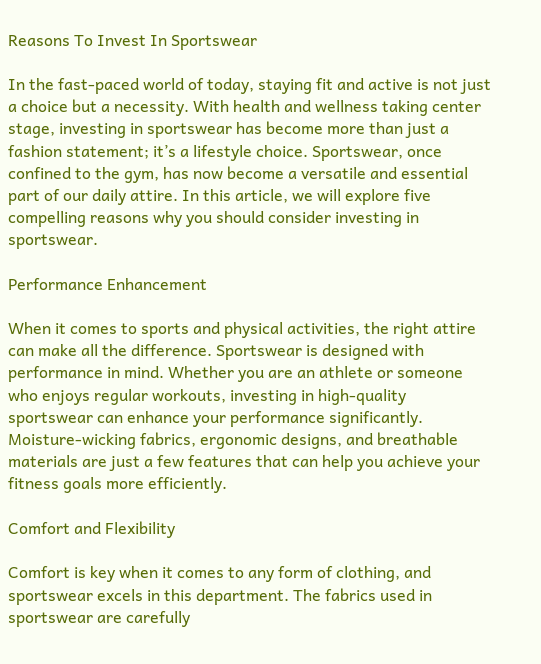Reasons To Invest In Sportswear

In the fast-paced world of today, staying fit and active is not just a choice but a necessity. With health and wellness taking center stage, investing in sportswear has become more than just a fashion statement; it’s a lifestyle choice. Sportswear, once confined to the gym, has now become a versatile and essential part of our daily attire. In this article, we will explore five compelling reasons why you should consider investing in sportswear.

Performance Enhancement

When it comes to sports and physical activities, the right attire can make all the difference. Sportswear is designed with performance in mind. Whether you are an athlete or someone who enjoys regular workouts, investing in high-quality sportswear can enhance your performance significantly. Moisture-wicking fabrics, ergonomic designs, and breathable materials are just a few features that can help you achieve your fitness goals more efficiently.

Comfort and Flexibility

Comfort is key when it comes to any form of clothing, and sportswear excels in this department. The fabrics used in sportswear are carefully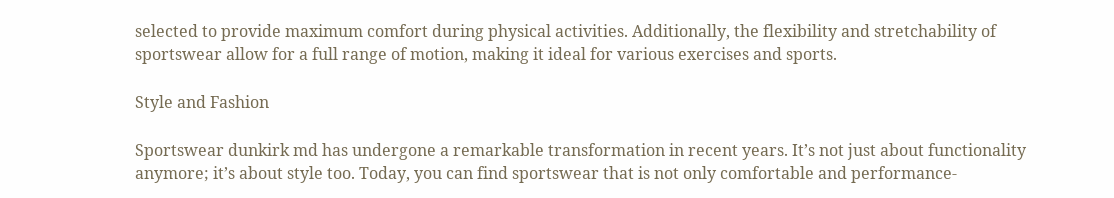selected to provide maximum comfort during physical activities. Additionally, the flexibility and stretchability of sportswear allow for a full range of motion, making it ideal for various exercises and sports.

Style and Fashion

Sportswear dunkirk md has undergone a remarkable transformation in recent years. It’s not just about functionality anymore; it’s about style too. Today, you can find sportswear that is not only comfortable and performance-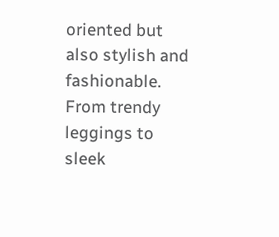oriented but also stylish and fashionable. From trendy leggings to sleek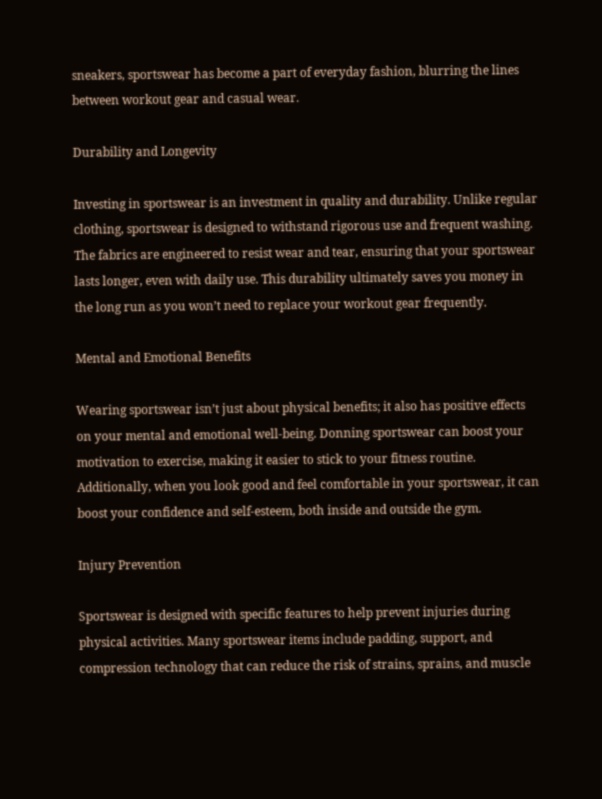sneakers, sportswear has become a part of everyday fashion, blurring the lines between workout gear and casual wear.

Durability and Longevity

Investing in sportswear is an investment in quality and durability. Unlike regular clothing, sportswear is designed to withstand rigorous use and frequent washing. The fabrics are engineered to resist wear and tear, ensuring that your sportswear lasts longer, even with daily use. This durability ultimately saves you money in the long run as you won’t need to replace your workout gear frequently.

Mental and Emotional Benefits

Wearing sportswear isn’t just about physical benefits; it also has positive effects on your mental and emotional well-being. Donning sportswear can boost your motivation to exercise, making it easier to stick to your fitness routine. Additionally, when you look good and feel comfortable in your sportswear, it can boost your confidence and self-esteem, both inside and outside the gym.

Injury Prevention

Sportswear is designed with specific features to help prevent injuries during physical activities. Many sportswear items include padding, support, and compression technology that can reduce the risk of strains, sprains, and muscle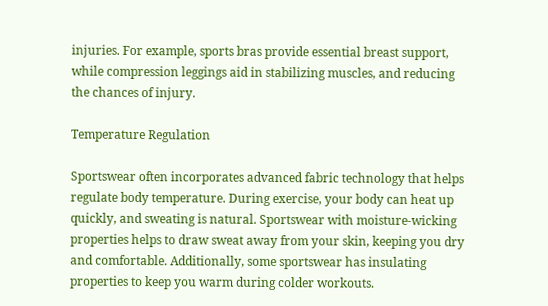injuries. For example, sports bras provide essential breast support, while compression leggings aid in stabilizing muscles, and reducing the chances of injury.

Temperature Regulation

Sportswear often incorporates advanced fabric technology that helps regulate body temperature. During exercise, your body can heat up quickly, and sweating is natural. Sportswear with moisture-wicking properties helps to draw sweat away from your skin, keeping you dry and comfortable. Additionally, some sportswear has insulating properties to keep you warm during colder workouts.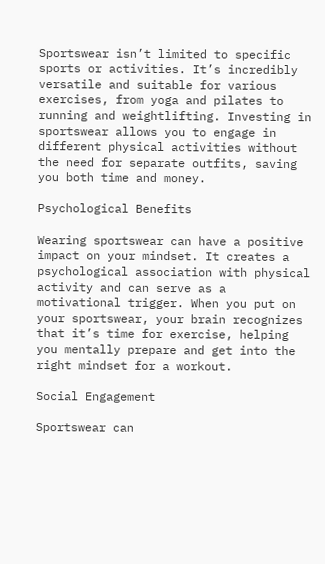Sportswear isn’t limited to specific sports or activities. It’s incredibly versatile and suitable for various exercises, from yoga and pilates to running and weightlifting. Investing in sportswear allows you to engage in different physical activities without the need for separate outfits, saving you both time and money.

Psychological Benefits

Wearing sportswear can have a positive impact on your mindset. It creates a psychological association with physical activity and can serve as a motivational trigger. When you put on your sportswear, your brain recognizes that it’s time for exercise, helping you mentally prepare and get into the right mindset for a workout.

Social Engagement

Sportswear can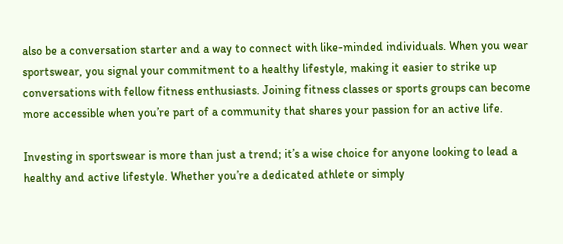also be a conversation starter and a way to connect with like-minded individuals. When you wear sportswear, you signal your commitment to a healthy lifestyle, making it easier to strike up conversations with fellow fitness enthusiasts. Joining fitness classes or sports groups can become more accessible when you’re part of a community that shares your passion for an active life.

Investing in sportswear is more than just a trend; it’s a wise choice for anyone looking to lead a healthy and active lifestyle. Whether you’re a dedicated athlete or simply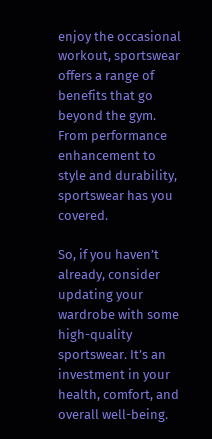enjoy the occasional workout, sportswear offers a range of benefits that go beyond the gym. From performance enhancement to style and durability, sportswear has you covered.

So, if you haven’t already, consider updating your wardrobe with some high-quality sportswear. It’s an investment in your health, comfort, and overall well-being.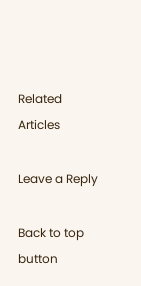Related Articles

Leave a Reply

Back to top button